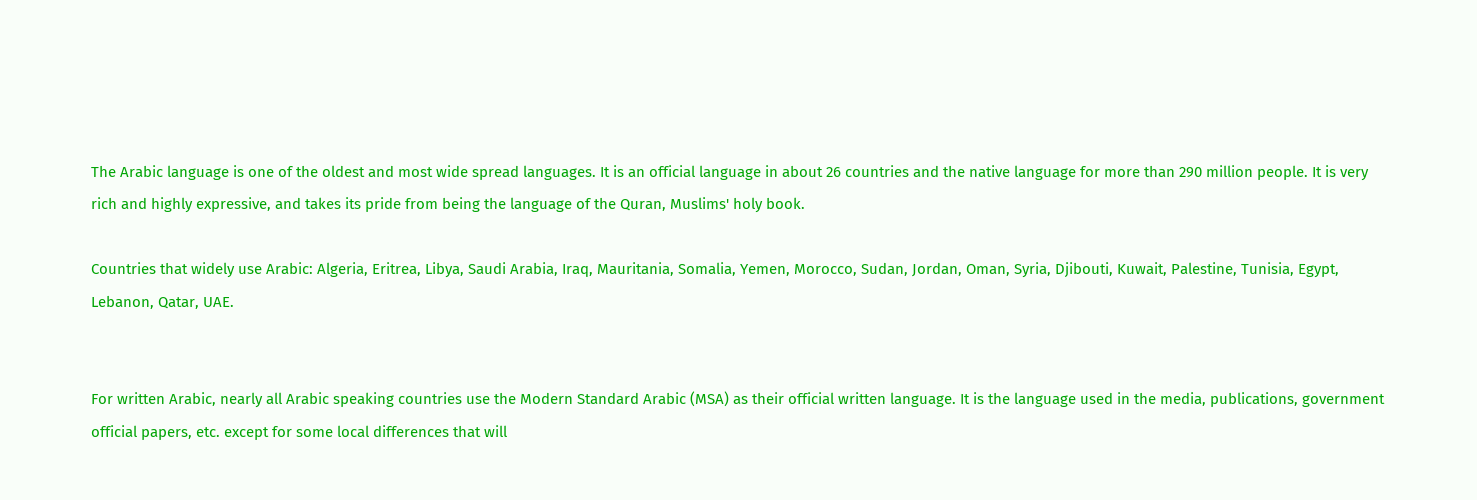The Arabic language is one of the oldest and most wide spread languages. It is an official language in about 26 countries and the native language for more than 290 million people. It is very rich and highly expressive, and takes its pride from being the language of the Quran, Muslims' holy book.

Countries that widely use Arabic: Algeria, Eritrea, Libya, Saudi Arabia, Iraq, Mauritania, Somalia, Yemen, Morocco, Sudan, Jordan, Oman, Syria, Djibouti, Kuwait, Palestine, Tunisia, Egypt, Lebanon, Qatar, UAE.


For written Arabic, nearly all Arabic speaking countries use the Modern Standard Arabic (MSA) as their official written language. It is the language used in the media, publications, government official papers, etc. except for some local differences that will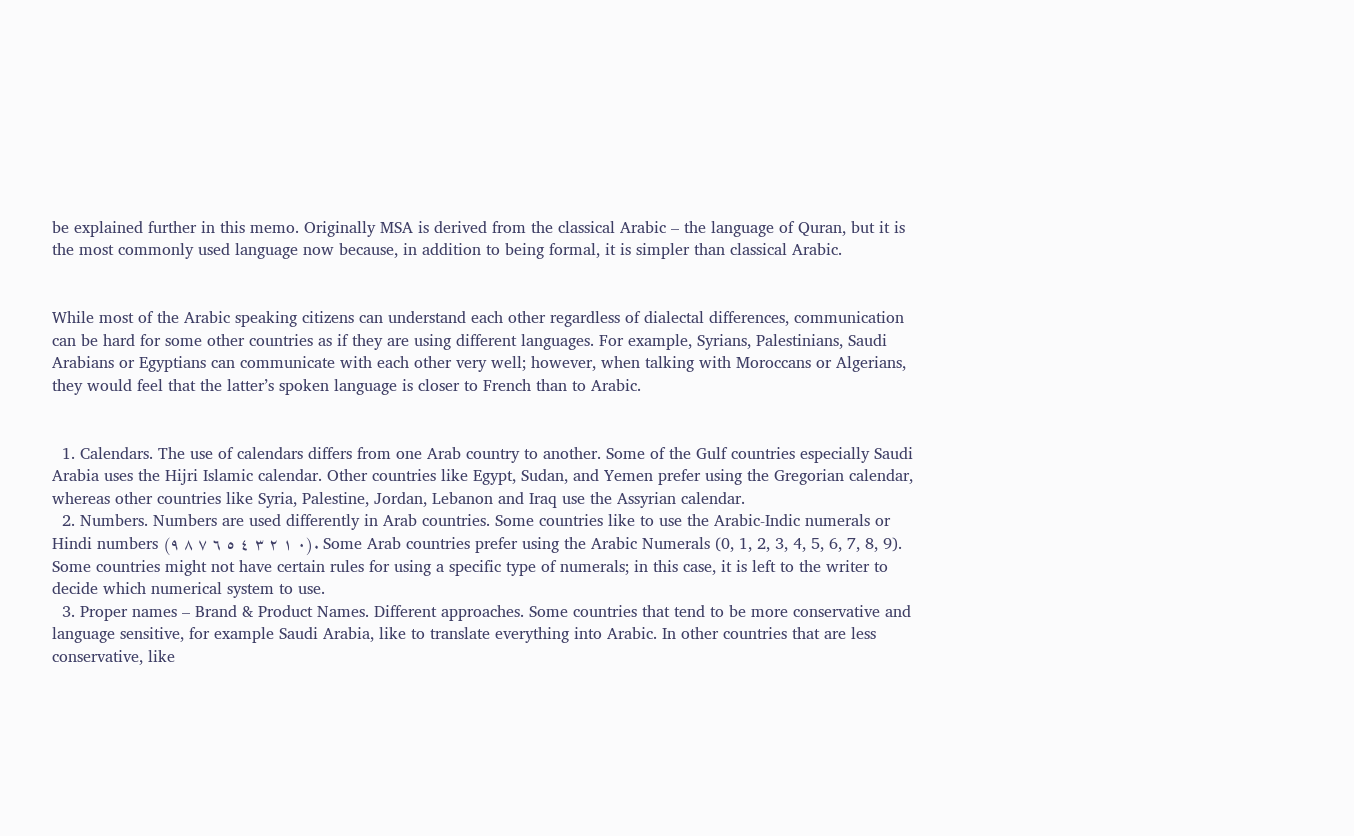be explained further in this memo. Originally MSA is derived from the classical Arabic – the language of Quran, but it is the most commonly used language now because, in addition to being formal, it is simpler than classical Arabic.


While most of the Arabic speaking citizens can understand each other regardless of dialectal differences, communication can be hard for some other countries as if they are using different languages. For example, Syrians, Palestinians, Saudi Arabians or Egyptians can communicate with each other very well; however, when talking with Moroccans or Algerians, they would feel that the latter’s spoken language is closer to French than to Arabic.


  1. Calendars. The use of calendars differs from one Arab country to another. Some of the Gulf countries especially Saudi Arabia uses the Hijri Islamic calendar. Other countries like Egypt, Sudan, and Yemen prefer using the Gregorian calendar, whereas other countries like Syria, Palestine, Jordan, Lebanon and Iraq use the Assyrian calendar.
  2. Numbers. Numbers are used differently in Arab countries. Some countries like to use the Arabic-Indic numerals or Hindi numbers (٠ ١ ٢ ٣ ٤ ٥ ٦ ٧ ٨ ٩). Some Arab countries prefer using the Arabic Numerals (0, 1, 2, 3, 4, 5, 6, 7, 8, 9). Some countries might not have certain rules for using a specific type of numerals; in this case, it is left to the writer to decide which numerical system to use.
  3. Proper names – Brand & Product Names. Different approaches. Some countries that tend to be more conservative and language sensitive, for example Saudi Arabia, like to translate everything into Arabic. In other countries that are less conservative, like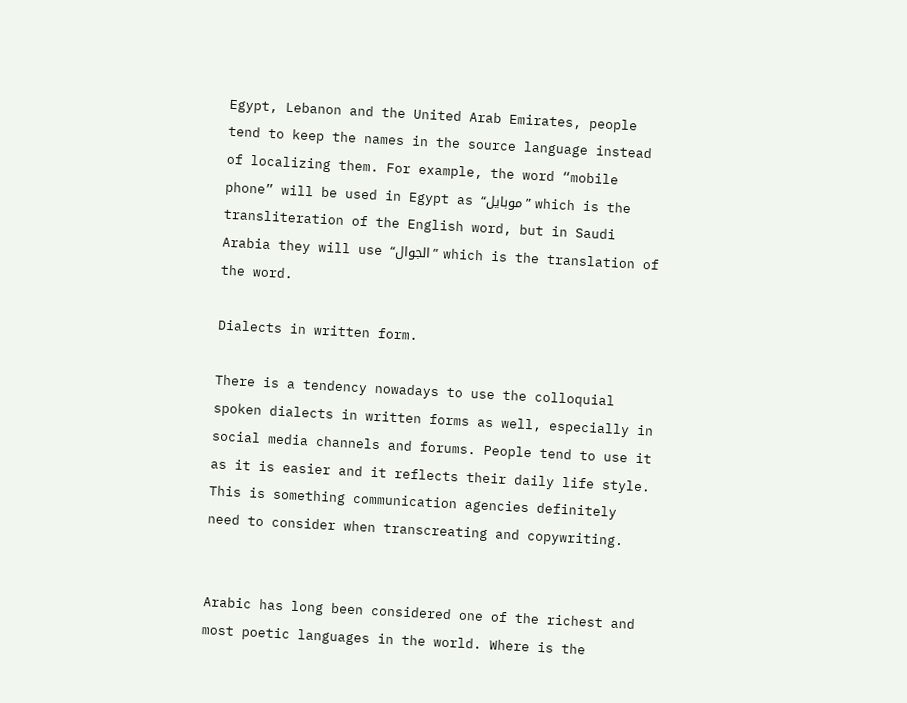Egypt, Lebanon and the United Arab Emirates, people tend to keep the names in the source language instead of localizing them. For example, the word “mobile phone” will be used in Egypt as “موبايل” which is the transliteration of the English word, but in Saudi Arabia they will use “الجوال” which is the translation of the word.

Dialects in written form.

There is a tendency nowadays to use the colloquial spoken dialects in written forms as well, especially in social media channels and forums. People tend to use it as it is easier and it reflects their daily life style. This is something communication agencies definitely need to consider when transcreating and copywriting.


Arabic has long been considered one of the richest and most poetic languages in the world. Where is the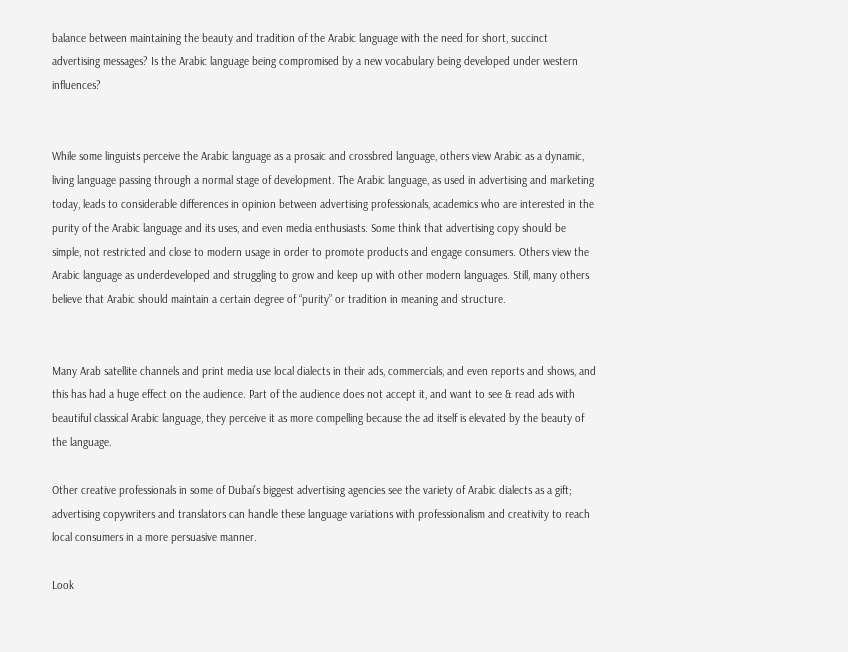balance between maintaining the beauty and tradition of the Arabic language with the need for short, succinct advertising messages? Is the Arabic language being compromised by a new vocabulary being developed under western influences?


While some linguists perceive the Arabic language as a prosaic and crossbred language, others view Arabic as a dynamic, living language passing through a normal stage of development. The Arabic language, as used in advertising and marketing today, leads to considerable differences in opinion between advertising professionals, academics who are interested in the purity of the Arabic language and its uses, and even media enthusiasts. Some think that advertising copy should be simple, not restricted and close to modern usage in order to promote products and engage consumers. Others view the Arabic language as underdeveloped and struggling to grow and keep up with other modern languages. Still, many others believe that Arabic should maintain a certain degree of “purity” or tradition in meaning and structure.


Many Arab satellite channels and print media use local dialects in their ads, commercials, and even reports and shows, and this has had a huge effect on the audience. Part of the audience does not accept it, and want to see & read ads with beautiful classical Arabic language, they perceive it as more compelling because the ad itself is elevated by the beauty of the language.

Other creative professionals in some of Dubai’s biggest advertising agencies see the variety of Arabic dialects as a gift; advertising copywriters and translators can handle these language variations with professionalism and creativity to reach local consumers in a more persuasive manner.

Look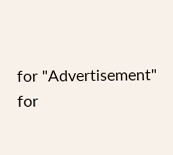for "Advertisement" for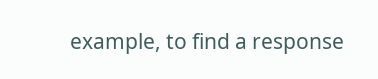example, to find a response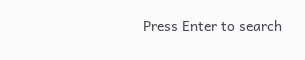Press Enter to search